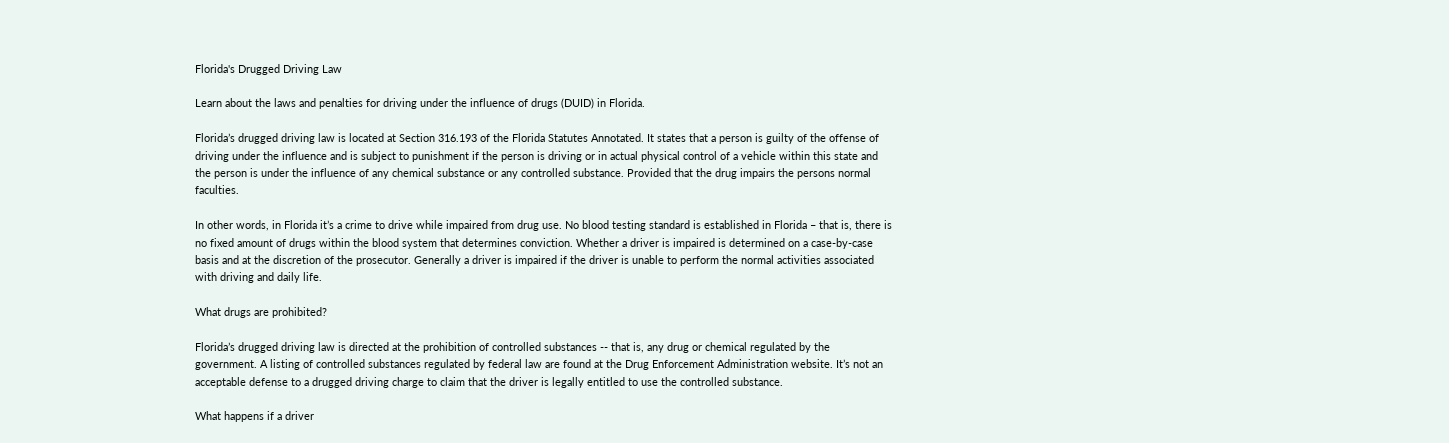Florida's Drugged Driving Law

Learn about the laws and penalties for driving under the influence of drugs (DUID) in Florida.

Florida’s drugged driving law is located at Section 316.193 of the Florida Statutes Annotated. It states that a person is guilty of the offense of driving under the influence and is subject to punishment if the person is driving or in actual physical control of a vehicle within this state and the person is under the influence of any chemical substance or any controlled substance. Provided that the drug impairs the persons normal faculties.

In other words, in Florida it’s a crime to drive while impaired from drug use. No blood testing standard is established in Florida – that is, there is no fixed amount of drugs within the blood system that determines conviction. Whether a driver is impaired is determined on a case-by-case basis and at the discretion of the prosecutor. Generally a driver is impaired if the driver is unable to perform the normal activities associated with driving and daily life.

What drugs are prohibited?

Florida’s drugged driving law is directed at the prohibition of controlled substances -- that is, any drug or chemical regulated by the government. A listing of controlled substances regulated by federal law are found at the Drug Enforcement Administration website. It’s not an acceptable defense to a drugged driving charge to claim that the driver is legally entitled to use the controlled substance.

What happens if a driver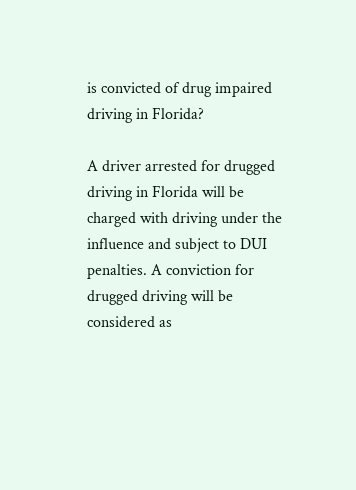is convicted of drug impaired driving in Florida?

A driver arrested for drugged driving in Florida will be charged with driving under the influence and subject to DUI penalties. A conviction for drugged driving will be considered as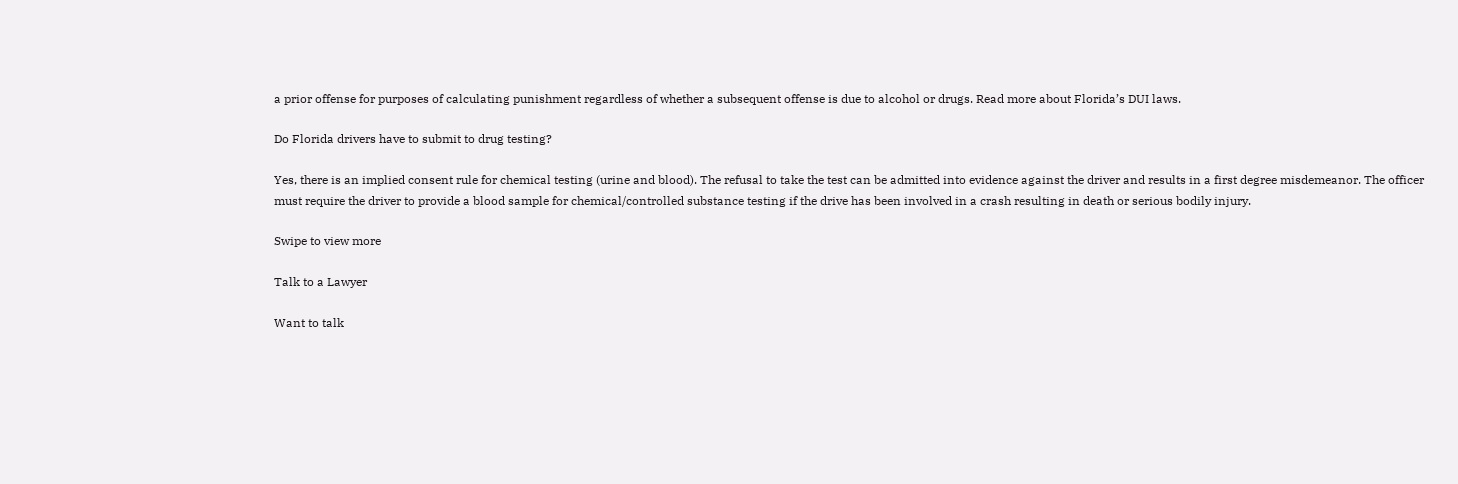a prior offense for purposes of calculating punishment regardless of whether a subsequent offense is due to alcohol or drugs. Read more about Florida’s DUI laws.

Do Florida drivers have to submit to drug testing?

Yes, there is an implied consent rule for chemical testing (urine and blood). The refusal to take the test can be admitted into evidence against the driver and results in a first degree misdemeanor. The officer must require the driver to provide a blood sample for chemical/controlled substance testing if the drive has been involved in a crash resulting in death or serious bodily injury.

Swipe to view more

Talk to a Lawyer

Want to talk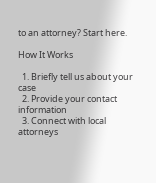to an attorney? Start here.

How It Works

  1. Briefly tell us about your case
  2. Provide your contact information
  3. Connect with local attorneys